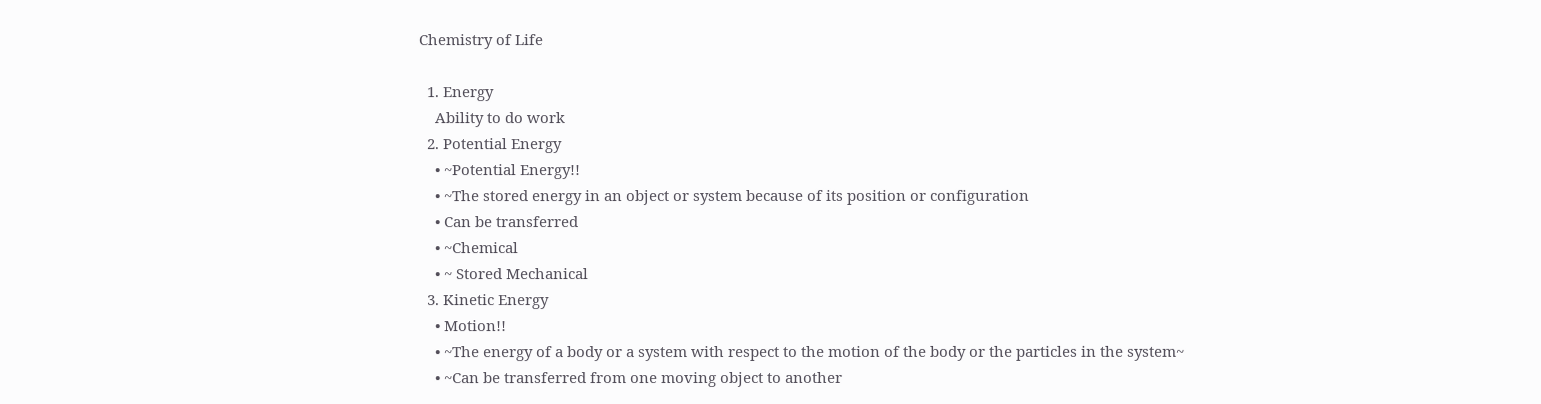Chemistry of Life

  1. Energy
    Ability to do work
  2. Potential Energy
    • ~Potential Energy!!
    • ~The stored energy in an object or system because of its position or configuration
    • Can be transferred
    • ~Chemical
    • ~ Stored Mechanical
  3. Kinetic Energy
    • Motion!!
    • ~The energy of a body or a system with respect to the motion of the body or the particles in the system~
    • ~Can be transferred from one moving object to another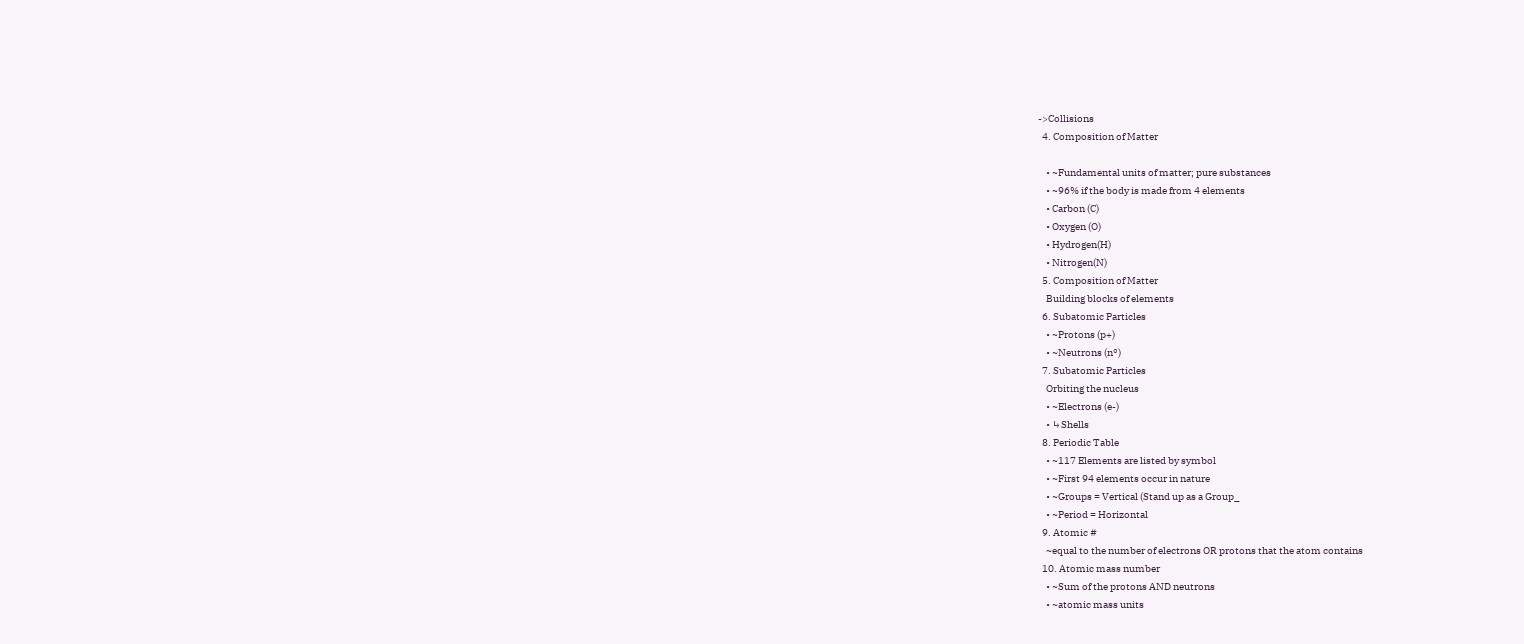->Collisions
  4. Composition of Matter

    • ~Fundamental units of matter; pure substances
    • ~96% if the body is made from 4 elements
    • Carbon (C)
    • Oxygen (O)
    • Hydrogen(H)
    • Nitrogen(N)
  5. Composition of Matter
    Building blocks of elements
  6. Subatomic Particles
    • ~Protons (p+)
    • ~Neutrons (n°)
  7. Subatomic Particles
    Orbiting the nucleus
    • ~Electrons (e-)
    • ↳Shells
  8. Periodic Table
    • ~117 Elements are listed by symbol
    • ~First 94 elements occur in nature
    • ~Groups = Vertical (Stand up as a Group_
    • ~Period = Horizontal
  9. Atomic #
    ~equal to the number of electrons OR protons that the atom contains
  10. Atomic mass number
    • ~Sum of the protons AND neutrons
    • ~atomic mass units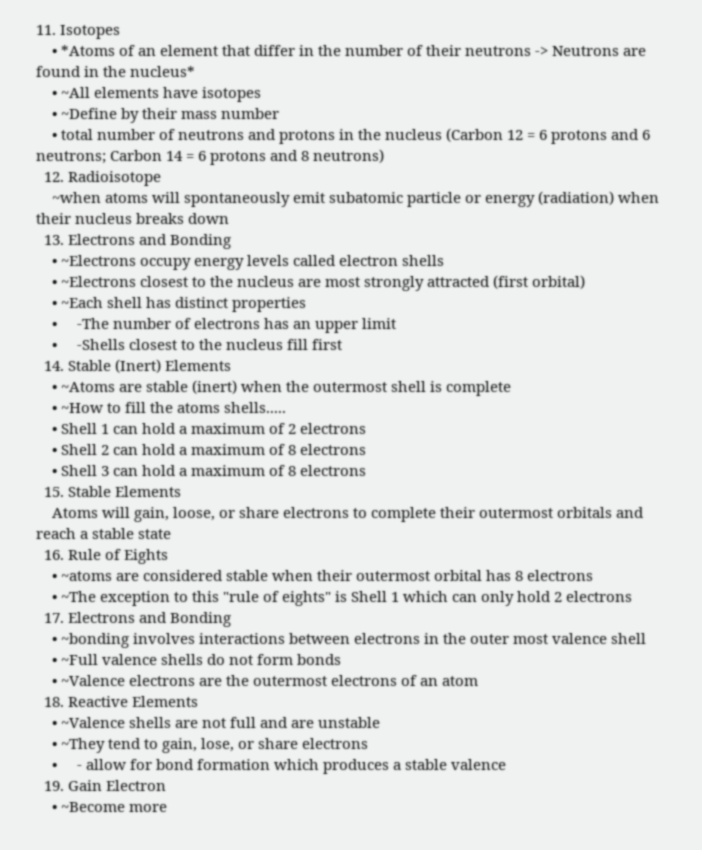11. Isotopes
    • *Atoms of an element that differ in the number of their neutrons -> Neutrons are found in the nucleus*
    • ~All elements have isotopes
    • ~Define by their mass number
    • total number of neutrons and protons in the nucleus (Carbon 12 = 6 protons and 6 neutrons; Carbon 14 = 6 protons and 8 neutrons)
  12. Radioisotope
    ~when atoms will spontaneously emit subatomic particle or energy (radiation) when their nucleus breaks down
  13. Electrons and Bonding
    • ~Electrons occupy energy levels called electron shells
    • ~Electrons closest to the nucleus are most strongly attracted (first orbital)
    • ~Each shell has distinct properties
    •     -The number of electrons has an upper limit
    •     -Shells closest to the nucleus fill first
  14. Stable (Inert) Elements
    • ~Atoms are stable (inert) when the outermost shell is complete
    • ~How to fill the atoms shells.....
    • Shell 1 can hold a maximum of 2 electrons
    • Shell 2 can hold a maximum of 8 electrons
    • Shell 3 can hold a maximum of 8 electrons
  15. Stable Elements
    Atoms will gain, loose, or share electrons to complete their outermost orbitals and reach a stable state
  16. Rule of Eights
    • ~atoms are considered stable when their outermost orbital has 8 electrons
    • ~The exception to this "rule of eights" is Shell 1 which can only hold 2 electrons
  17. Electrons and Bonding
    • ~bonding involves interactions between electrons in the outer most valence shell
    • ~Full valence shells do not form bonds
    • ~Valence electrons are the outermost electrons of an atom
  18. Reactive Elements
    • ~Valence shells are not full and are unstable
    • ~They tend to gain, lose, or share electrons
    •     - allow for bond formation which produces a stable valence
  19. Gain Electron
    • ~Become more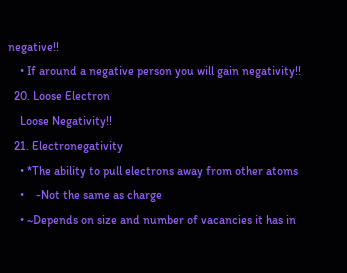negative!!
    • If around a negative person you will gain negativity!!
  20. Loose Electron
    Loose Negativity!!
  21. Electronegativity
    • *The ability to pull electrons away from other atoms
    •    -Not the same as charge
    • ~Depends on size and number of vacancies it has in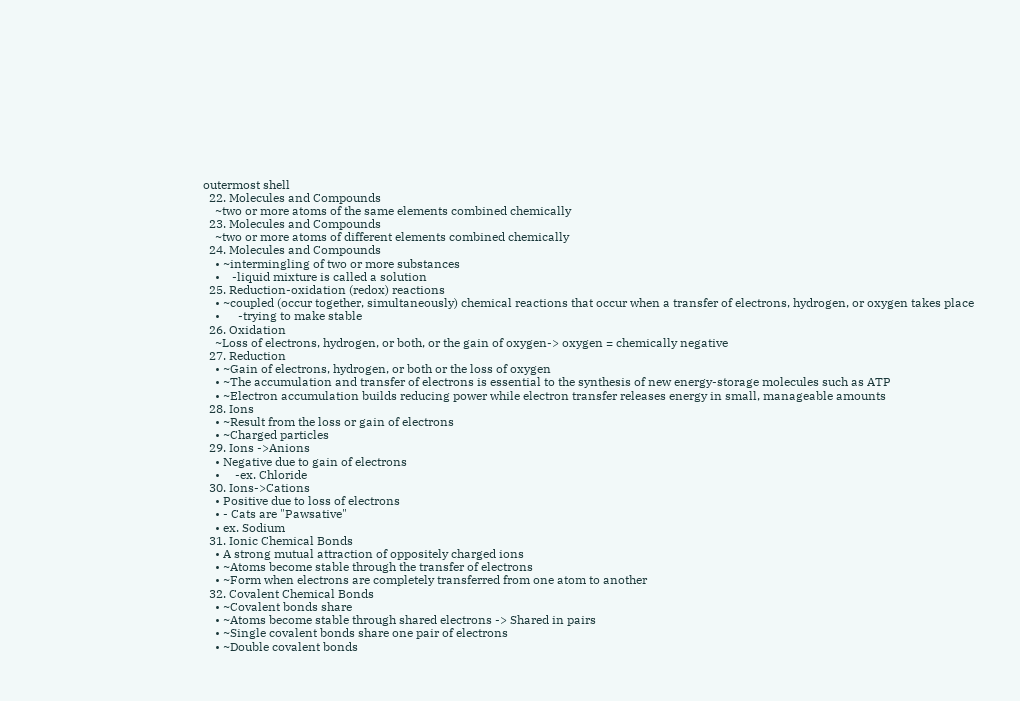outermost shell
  22. Molecules and Compounds
    ~two or more atoms of the same elements combined chemically
  23. Molecules and Compounds
    ~two or more atoms of different elements combined chemically
  24. Molecules and Compounds
    • ~intermingling of two or more substances
    •    -liquid mixture is called a solution
  25. Reduction-oxidation (redox) reactions
    • ~coupled (occur together, simultaneously) chemical reactions that occur when a transfer of electrons, hydrogen, or oxygen takes place
    •      -trying to make stable
  26. Oxidation
    ~Loss of electrons, hydrogen, or both, or the gain of oxygen-> oxygen = chemically negative
  27. Reduction
    • ~Gain of electrons, hydrogen, or both or the loss of oxygen
    • ~The accumulation and transfer of electrons is essential to the synthesis of new energy-storage molecules such as ATP
    • ~Electron accumulation builds reducing power while electron transfer releases energy in small, manageable amounts
  28. Ions
    • ~Result from the loss or gain of electrons
    • ~Charged particles
  29. Ions ->Anions
    • Negative due to gain of electrons
    •     -ex. Chloride
  30. Ions->Cations
    • Positive due to loss of electrons
    • - Cats are "Pawsative"
    • ex. Sodium
  31. Ionic Chemical Bonds
    • A strong mutual attraction of oppositely charged ions
    • ~Atoms become stable through the transfer of electrons
    • ~Form when electrons are completely transferred from one atom to another
  32. Covalent Chemical Bonds
    • ~Covalent bonds share
    • ~Atoms become stable through shared electrons -> Shared in pairs
    • ~Single covalent bonds share one pair of electrons
    • ~Double covalent bonds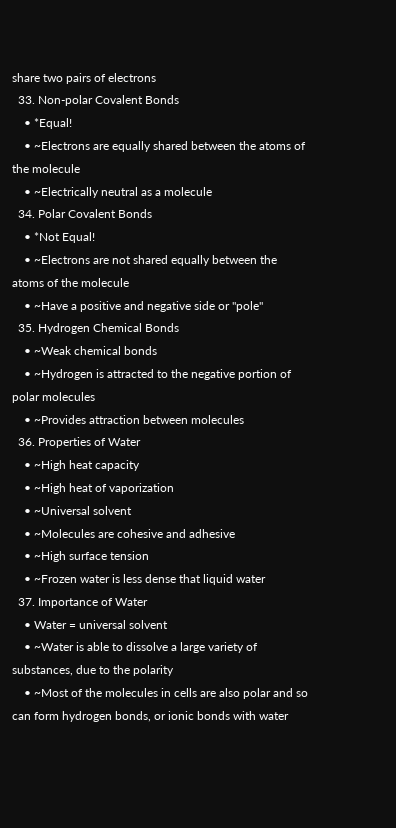share two pairs of electrons
  33. Non-polar Covalent Bonds
    • *Equal!
    • ~Electrons are equally shared between the atoms of the molecule
    • ~Electrically neutral as a molecule
  34. Polar Covalent Bonds
    • *Not Equal!
    • ~Electrons are not shared equally between the atoms of the molecule
    • ~Have a positive and negative side or "pole"
  35. Hydrogen Chemical Bonds
    • ~Weak chemical bonds
    • ~Hydrogen is attracted to the negative portion of polar molecules
    • ~Provides attraction between molecules
  36. Properties of Water
    • ~High heat capacity
    • ~High heat of vaporization
    • ~Universal solvent
    • ~Molecules are cohesive and adhesive
    • ~High surface tension
    • ~Frozen water is less dense that liquid water
  37. Importance of Water
    • Water = universal solvent
    • ~Water is able to dissolve a large variety of substances, due to the polarity
    • ~Most of the molecules in cells are also polar and so can form hydrogen bonds, or ionic bonds with water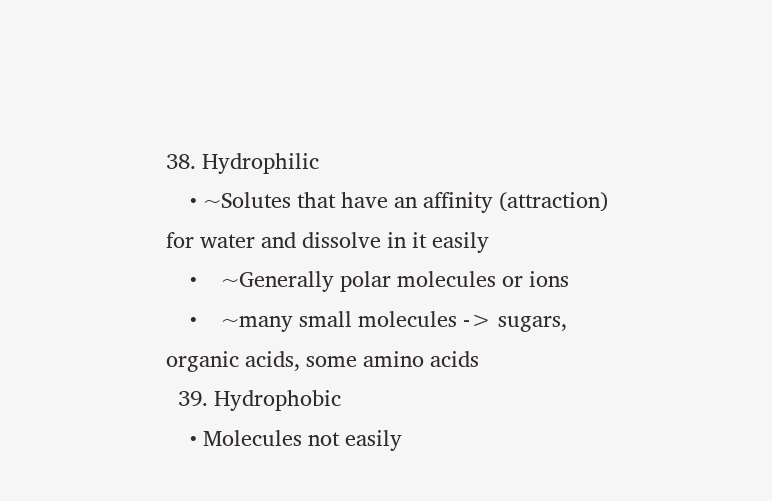38. Hydrophilic
    • ~Solutes that have an affinity (attraction) for water and dissolve in it easily
    •    ~Generally polar molecules or ions
    •    ~many small molecules -> sugars, organic acids, some amino acids
  39. Hydrophobic
    • Molecules not easily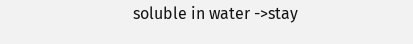soluble in water ->stay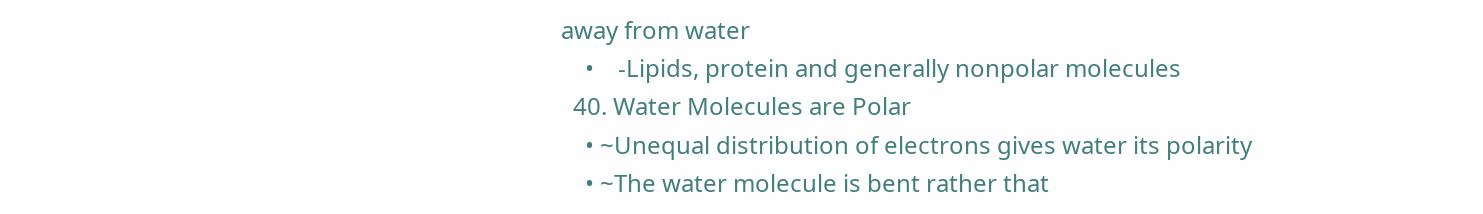away from water
    •    -Lipids, protein and generally nonpolar molecules
  40. Water Molecules are Polar
    • ~Unequal distribution of electrons gives water its polarity
    • ~The water molecule is bent rather that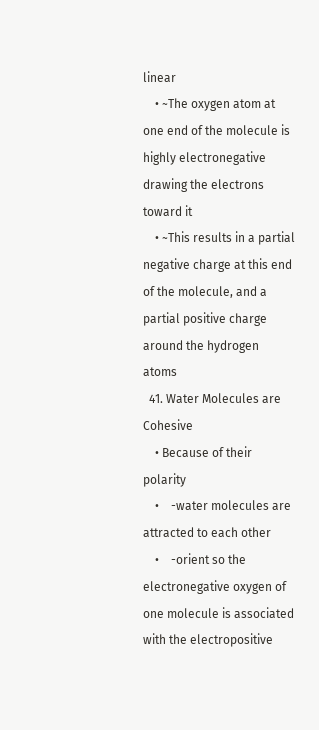linear
    • ~The oxygen atom at one end of the molecule is highly electronegative drawing the electrons toward it
    • ~This results in a partial negative charge at this end of the molecule, and a partial positive charge around the hydrogen atoms
  41. Water Molecules are Cohesive
    • Because of their polarity
    •    -water molecules are attracted to each other
    •    -orient so the electronegative oxygen of one molecule is associated with the electropositive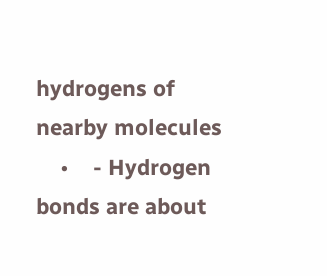hydrogens of nearby molecules
    •    - Hydrogen bonds are about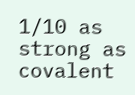1/10 as strong as covalent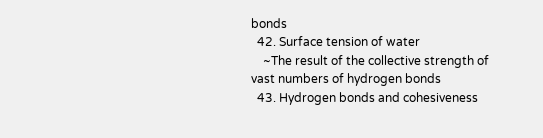bonds
  42. Surface tension of water
    ~The result of the collective strength of vast numbers of hydrogen bonds
  43. Hydrogen bonds and cohesiveness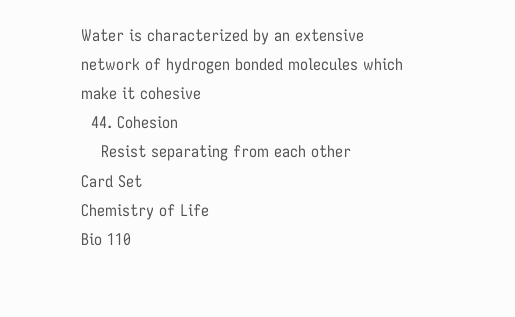Water is characterized by an extensive network of hydrogen bonded molecules which make it cohesive
  44. Cohesion
    Resist separating from each other
Card Set
Chemistry of Life
Bio 110